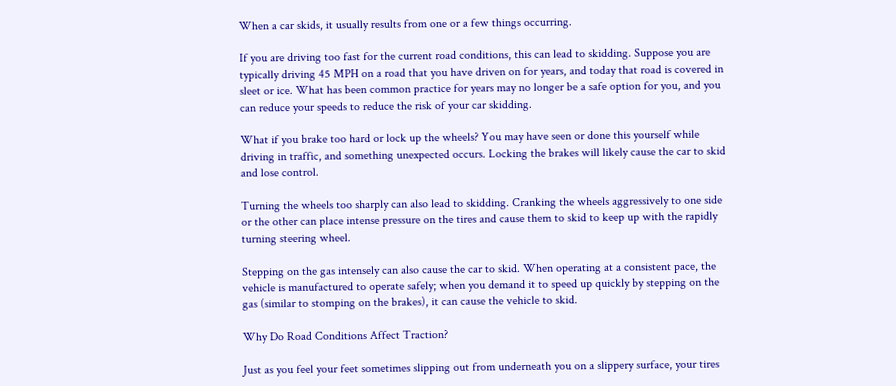When a car skids, it usually results from one or a few things occurring.

If you are driving too fast for the current road conditions, this can lead to skidding. Suppose you are typically driving 45 MPH on a road that you have driven on for years, and today that road is covered in sleet or ice. What has been common practice for years may no longer be a safe option for you, and you can reduce your speeds to reduce the risk of your car skidding.

What if you brake too hard or lock up the wheels? You may have seen or done this yourself while driving in traffic, and something unexpected occurs. Locking the brakes will likely cause the car to skid and lose control.

Turning the wheels too sharply can also lead to skidding. Cranking the wheels aggressively to one side or the other can place intense pressure on the tires and cause them to skid to keep up with the rapidly turning steering wheel.

Stepping on the gas intensely can also cause the car to skid. When operating at a consistent pace, the vehicle is manufactured to operate safely; when you demand it to speed up quickly by stepping on the gas (similar to stomping on the brakes), it can cause the vehicle to skid.

Why Do Road Conditions Affect Traction?

Just as you feel your feet sometimes slipping out from underneath you on a slippery surface, your tires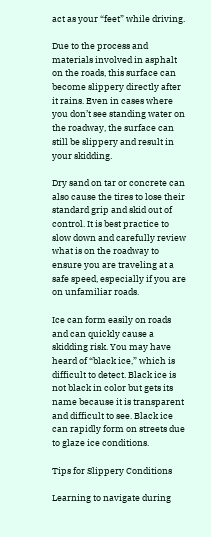act as your “feet” while driving.

Due to the process and materials involved in asphalt on the roads, this surface can become slippery directly after it rains. Even in cases where you don’t see standing water on the roadway, the surface can still be slippery and result in your skidding.

Dry sand on tar or concrete can also cause the tires to lose their standard grip and skid out of control. It is best practice to slow down and carefully review what is on the roadway to ensure you are traveling at a safe speed, especially if you are on unfamiliar roads.

Ice can form easily on roads and can quickly cause a skidding risk. You may have heard of “black ice,” which is difficult to detect. Black ice is not black in color but gets its name because it is transparent and difficult to see. Black ice can rapidly form on streets due to glaze ice conditions.

Tips for Slippery Conditions

Learning to navigate during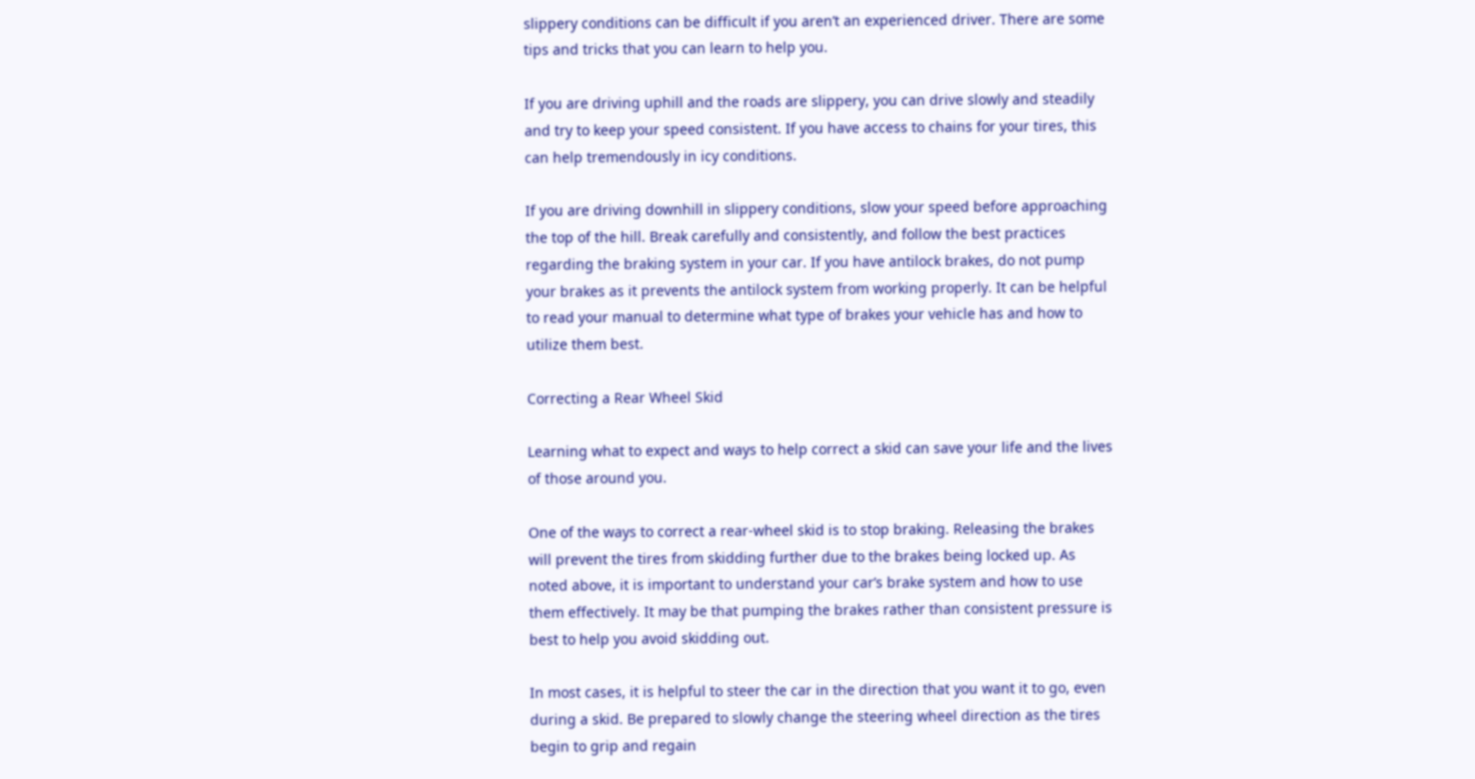slippery conditions can be difficult if you aren’t an experienced driver. There are some tips and tricks that you can learn to help you.

If you are driving uphill and the roads are slippery, you can drive slowly and steadily and try to keep your speed consistent. If you have access to chains for your tires, this can help tremendously in icy conditions.

If you are driving downhill in slippery conditions, slow your speed before approaching the top of the hill. Break carefully and consistently, and follow the best practices regarding the braking system in your car. If you have antilock brakes, do not pump your brakes as it prevents the antilock system from working properly. It can be helpful to read your manual to determine what type of brakes your vehicle has and how to utilize them best.

Correcting a Rear Wheel Skid

Learning what to expect and ways to help correct a skid can save your life and the lives of those around you.

One of the ways to correct a rear-wheel skid is to stop braking. Releasing the brakes will prevent the tires from skidding further due to the brakes being locked up. As noted above, it is important to understand your car’s brake system and how to use them effectively. It may be that pumping the brakes rather than consistent pressure is best to help you avoid skidding out.

In most cases, it is helpful to steer the car in the direction that you want it to go, even during a skid. Be prepared to slowly change the steering wheel direction as the tires begin to grip and regain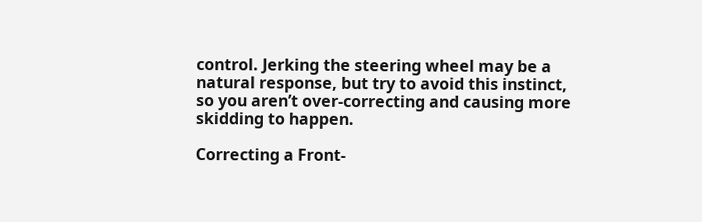control. Jerking the steering wheel may be a natural response, but try to avoid this instinct, so you aren’t over-correcting and causing more skidding to happen.

Correcting a Front-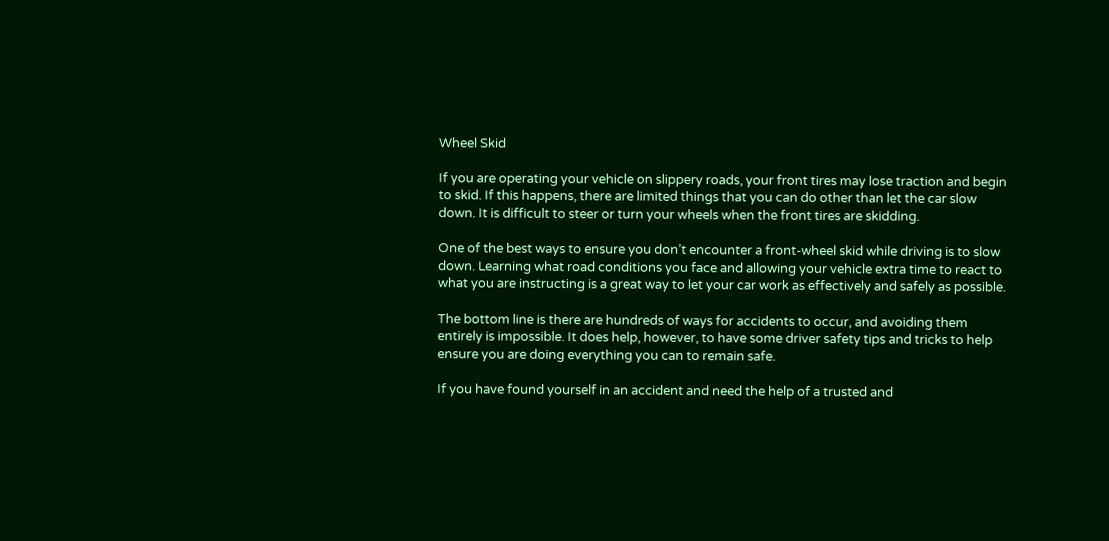Wheel Skid

If you are operating your vehicle on slippery roads, your front tires may lose traction and begin to skid. If this happens, there are limited things that you can do other than let the car slow down. It is difficult to steer or turn your wheels when the front tires are skidding.

One of the best ways to ensure you don’t encounter a front-wheel skid while driving is to slow down. Learning what road conditions you face and allowing your vehicle extra time to react to what you are instructing is a great way to let your car work as effectively and safely as possible.

The bottom line is there are hundreds of ways for accidents to occur, and avoiding them entirely is impossible. It does help, however, to have some driver safety tips and tricks to help ensure you are doing everything you can to remain safe.

If you have found yourself in an accident and need the help of a trusted and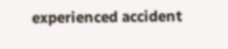experienced accident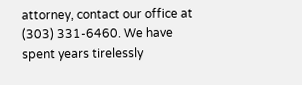attorney, contact our office at (303) 331-6460. We have spent years tirelessly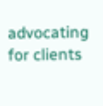advocating for clients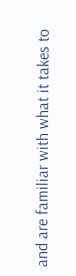and are familiar with what it takes to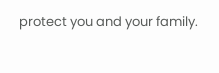protect you and your family.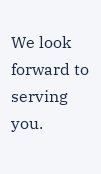We look forward to serving you.